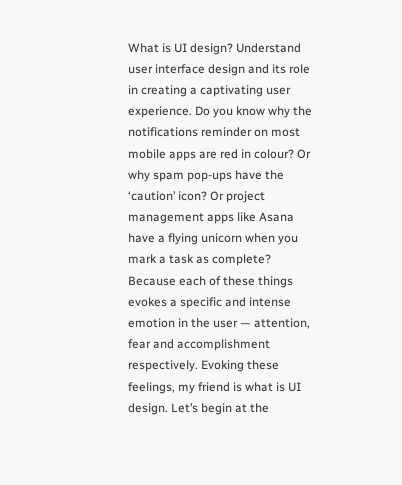What is UI design? Understand user interface design and its role in creating a captivating user experience. Do you know why the notifications reminder on most mobile apps are red in colour? Or why spam pop-ups have the ‘caution’ icon? Or project management apps like Asana have a flying unicorn when you mark a task as complete? Because each of these things evokes a specific and intense emotion in the user — attention, fear and accomplishment respectively. Evoking these feelings, my friend is what is UI design. Let’s begin at the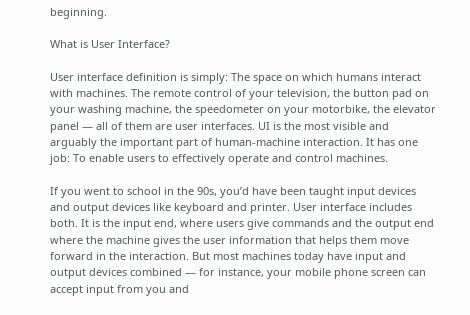beginning.

What is User Interface?

User interface definition is simply: The space on which humans interact with machines. The remote control of your television, the button pad on your washing machine, the speedometer on your motorbike, the elevator panel — all of them are user interfaces. UI is the most visible and arguably the important part of human-machine interaction. It has one job: To enable users to effectively operate and control machines.

If you went to school in the 90s, you’d have been taught input devices and output devices like keyboard and printer. User interface includes both. It is the input end, where users give commands and the output end where the machine gives the user information that helps them move forward in the interaction. But most machines today have input and output devices combined — for instance, your mobile phone screen can accept input from you and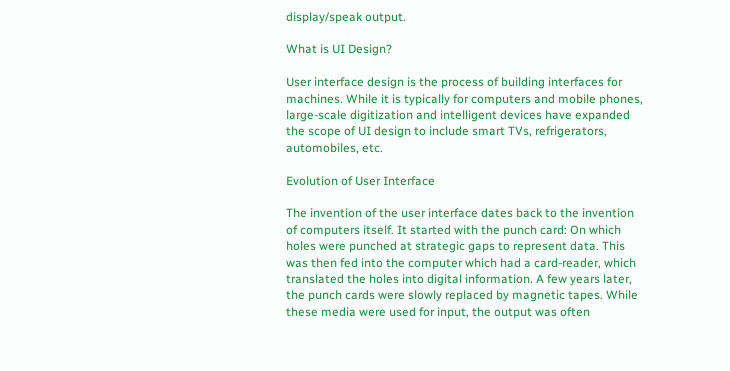display/speak output.

What is UI Design?

User interface design is the process of building interfaces for machines. While it is typically for computers and mobile phones, large-scale digitization and intelligent devices have expanded the scope of UI design to include smart TVs, refrigerators, automobiles, etc.

Evolution of User Interface

The invention of the user interface dates back to the invention of computers itself. It started with the punch card: On which holes were punched at strategic gaps to represent data. This was then fed into the computer which had a card-reader, which translated the holes into digital information. A few years later, the punch cards were slowly replaced by magnetic tapes. While these media were used for input, the output was often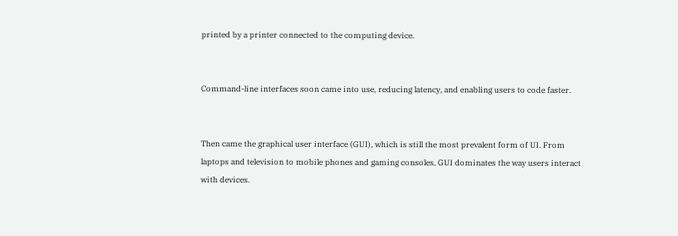printed by a printer connected to the computing device.


Command-line interfaces soon came into use, reducing latency, and enabling users to code faster.


Then came the graphical user interface (GUI), which is still the most prevalent form of UI. From laptops and television to mobile phones and gaming consoles, GUI dominates the way users interact with devices.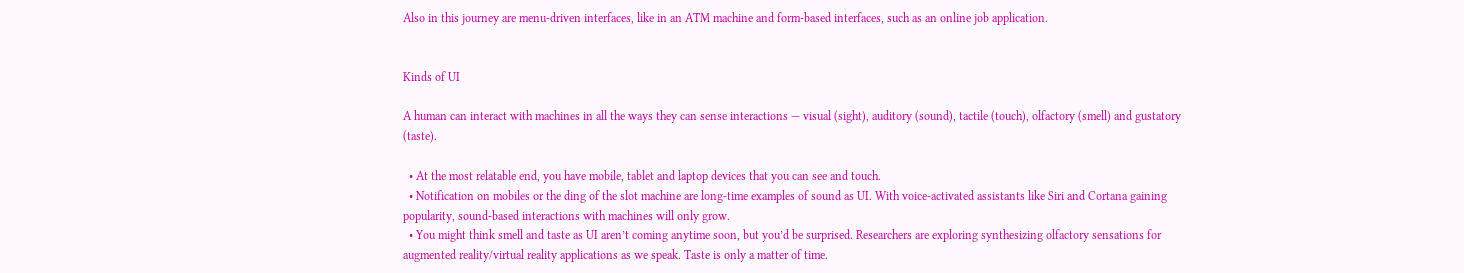Also in this journey are menu-driven interfaces, like in an ATM machine and form-based interfaces, such as an online job application.


Kinds of UI

A human can interact with machines in all the ways they can sense interactions — visual (sight), auditory (sound), tactile (touch), olfactory (smell) and gustatory (taste).

  • At the most relatable end, you have mobile, tablet and laptop devices that you can see and touch.
  • Notification on mobiles or the ding of the slot machine are long-time examples of sound as UI. With voice-activated assistants like Siri and Cortana gaining popularity, sound-based interactions with machines will only grow.
  • You might think smell and taste as UI aren’t coming anytime soon, but you’d be surprised. Researchers are exploring synthesizing olfactory sensations for augmented reality/virtual reality applications as we speak. Taste is only a matter of time.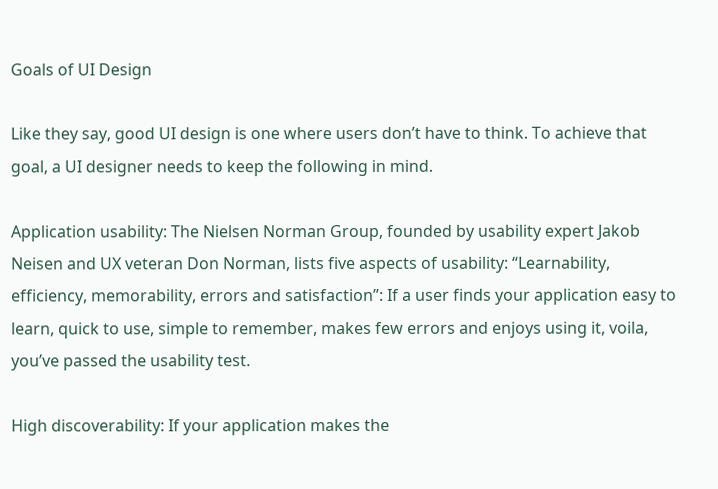Goals of UI Design

Like they say, good UI design is one where users don’t have to think. To achieve that goal, a UI designer needs to keep the following in mind.

Application usability: The Nielsen Norman Group, founded by usability expert Jakob Neisen and UX veteran Don Norman, lists five aspects of usability: “Learnability, efficiency, memorability, errors and satisfaction”: If a user finds your application easy to learn, quick to use, simple to remember, makes few errors and enjoys using it, voila, you’ve passed the usability test.

High discoverability: If your application makes the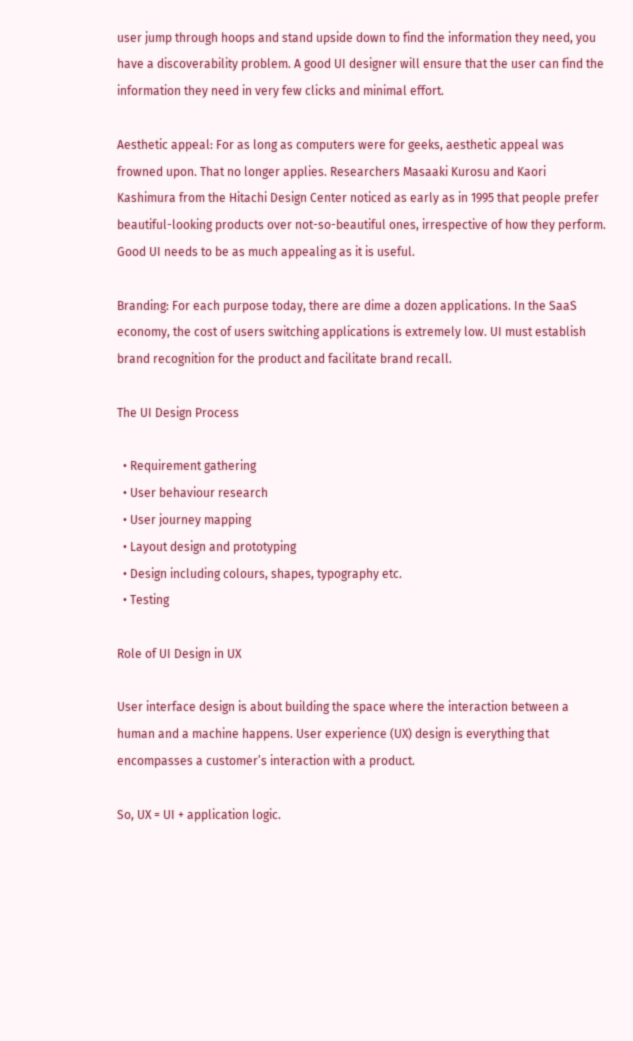user jump through hoops and stand upside down to find the information they need, you have a discoverability problem. A good UI designer will ensure that the user can find the information they need in very few clicks and minimal effort.

Aesthetic appeal: For as long as computers were for geeks, aesthetic appeal was frowned upon. That no longer applies. Researchers Masaaki Kurosu and Kaori Kashimura from the Hitachi Design Center noticed as early as in 1995 that people prefer beautiful-looking products over not-so-beautiful ones, irrespective of how they perform. Good UI needs to be as much appealing as it is useful.

Branding: For each purpose today, there are dime a dozen applications. In the SaaS economy, the cost of users switching applications is extremely low. UI must establish brand recognition for the product and facilitate brand recall.

The UI Design Process

  • Requirement gathering
  • User behaviour research
  • User journey mapping
  • Layout design and prototyping
  • Design including colours, shapes, typography etc.
  • Testing

Role of UI Design in UX

User interface design is about building the space where the interaction between a human and a machine happens. User experience (UX) design is everything that encompasses a customer’s interaction with a product.

So, UX = UI + application logic.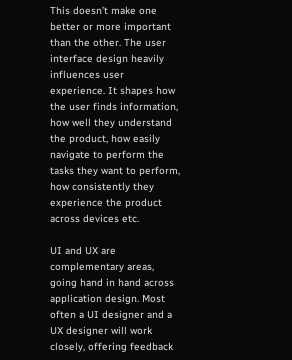This doesn’t make one better or more important than the other. The user interface design heavily influences user experience. It shapes how the user finds information, how well they understand the product, how easily navigate to perform the tasks they want to perform, how consistently they experience the product across devices etc.

UI and UX are complementary areas, going hand in hand across application design. Most often a UI designer and a UX designer will work closely, offering feedback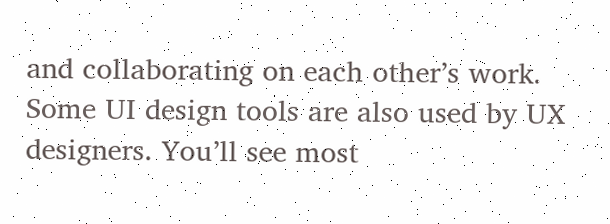and collaborating on each other’s work. Some UI design tools are also used by UX designers. You’ll see most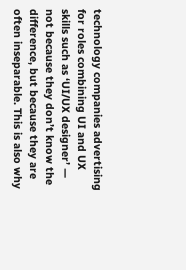technology companies advertising for roles combining UI and UX skills such as ‘UI/UX designer’ — not because they don’t know the difference, but because they are often inseparable. This is also why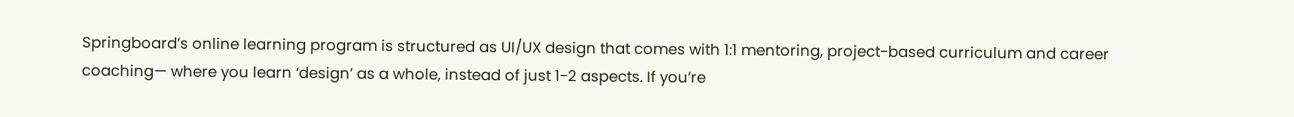Springboard’s online learning program is structured as UI/UX design that comes with 1:1 mentoring, project-based curriculum and career coaching— where you learn ‘design’ as a whole, instead of just 1-2 aspects. If you’re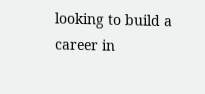looking to build a career in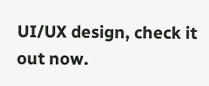UI/UX design, check it out now.